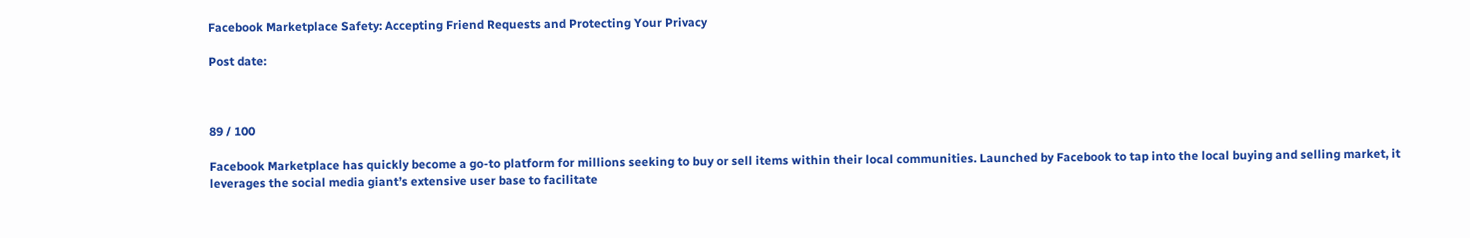Facebook Marketplace Safety: Accepting Friend Requests and Protecting Your Privacy

Post date:



89 / 100

Facebook Marketplace has quickly become a go-to platform for millions seeking to buy or sell items within their local communities. Launched by Facebook to tap into the local buying and selling market, it leverages the social media giant’s extensive user base to facilitate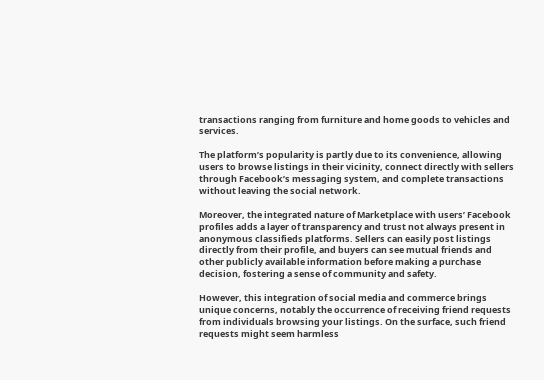transactions ranging from furniture and home goods to vehicles and services.

The platform’s popularity is partly due to its convenience, allowing users to browse listings in their vicinity, connect directly with sellers through Facebook’s messaging system, and complete transactions without leaving the social network.

Moreover, the integrated nature of Marketplace with users’ Facebook profiles adds a layer of transparency and trust not always present in anonymous classifieds platforms. Sellers can easily post listings directly from their profile, and buyers can see mutual friends and other publicly available information before making a purchase decision, fostering a sense of community and safety.

However, this integration of social media and commerce brings unique concerns, notably the occurrence of receiving friend requests from individuals browsing your listings. On the surface, such friend requests might seem harmless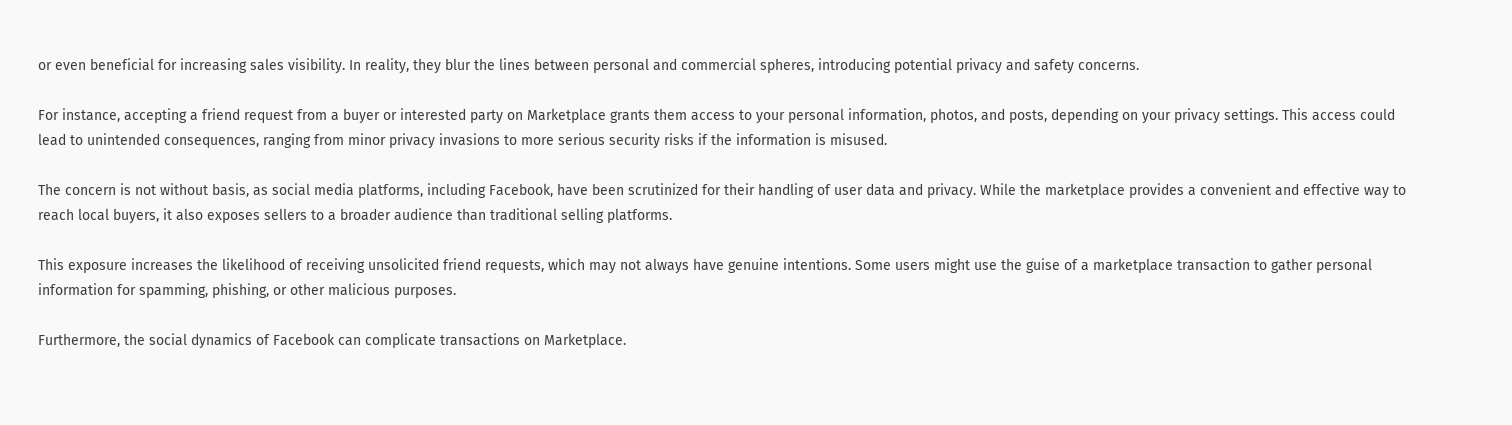or even beneficial for increasing sales visibility. In reality, they blur the lines between personal and commercial spheres, introducing potential privacy and safety concerns.

For instance, accepting a friend request from a buyer or interested party on Marketplace grants them access to your personal information, photos, and posts, depending on your privacy settings. This access could lead to unintended consequences, ranging from minor privacy invasions to more serious security risks if the information is misused.

The concern is not without basis, as social media platforms, including Facebook, have been scrutinized for their handling of user data and privacy. While the marketplace provides a convenient and effective way to reach local buyers, it also exposes sellers to a broader audience than traditional selling platforms.

This exposure increases the likelihood of receiving unsolicited friend requests, which may not always have genuine intentions. Some users might use the guise of a marketplace transaction to gather personal information for spamming, phishing, or other malicious purposes.

Furthermore, the social dynamics of Facebook can complicate transactions on Marketplace.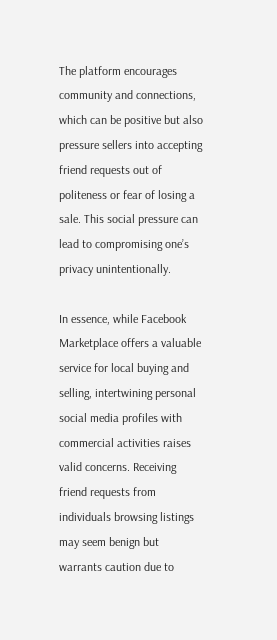The platform encourages community and connections, which can be positive but also pressure sellers into accepting friend requests out of politeness or fear of losing a sale. This social pressure can lead to compromising one’s privacy unintentionally.

In essence, while Facebook Marketplace offers a valuable service for local buying and selling, intertwining personal social media profiles with commercial activities raises valid concerns. Receiving friend requests from individuals browsing listings may seem benign but warrants caution due to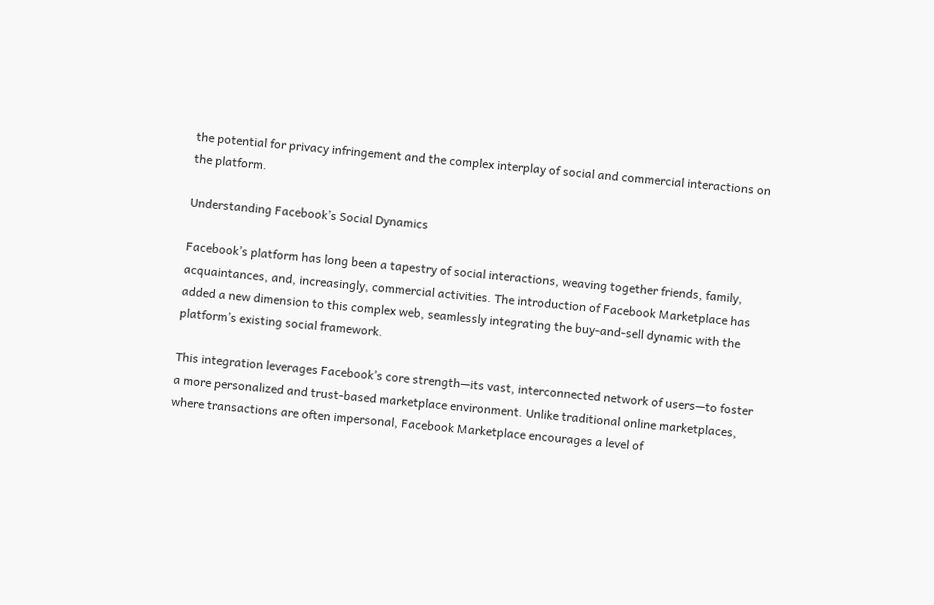the potential for privacy infringement and the complex interplay of social and commercial interactions on the platform.

Understanding Facebook’s Social Dynamics

Facebook’s platform has long been a tapestry of social interactions, weaving together friends, family, acquaintances, and, increasingly, commercial activities. The introduction of Facebook Marketplace has added a new dimension to this complex web, seamlessly integrating the buy-and-sell dynamic with the platform’s existing social framework.

This integration leverages Facebook’s core strength—its vast, interconnected network of users—to foster a more personalized and trust-based marketplace environment. Unlike traditional online marketplaces, where transactions are often impersonal, Facebook Marketplace encourages a level of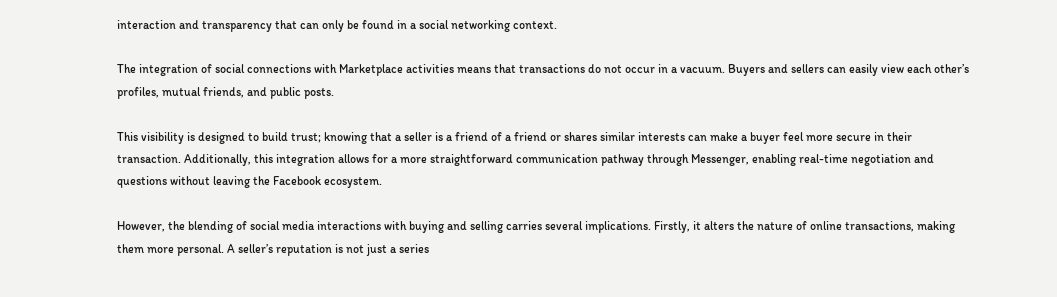interaction and transparency that can only be found in a social networking context.

The integration of social connections with Marketplace activities means that transactions do not occur in a vacuum. Buyers and sellers can easily view each other’s profiles, mutual friends, and public posts.

This visibility is designed to build trust; knowing that a seller is a friend of a friend or shares similar interests can make a buyer feel more secure in their transaction. Additionally, this integration allows for a more straightforward communication pathway through Messenger, enabling real-time negotiation and questions without leaving the Facebook ecosystem.

However, the blending of social media interactions with buying and selling carries several implications. Firstly, it alters the nature of online transactions, making them more personal. A seller’s reputation is not just a series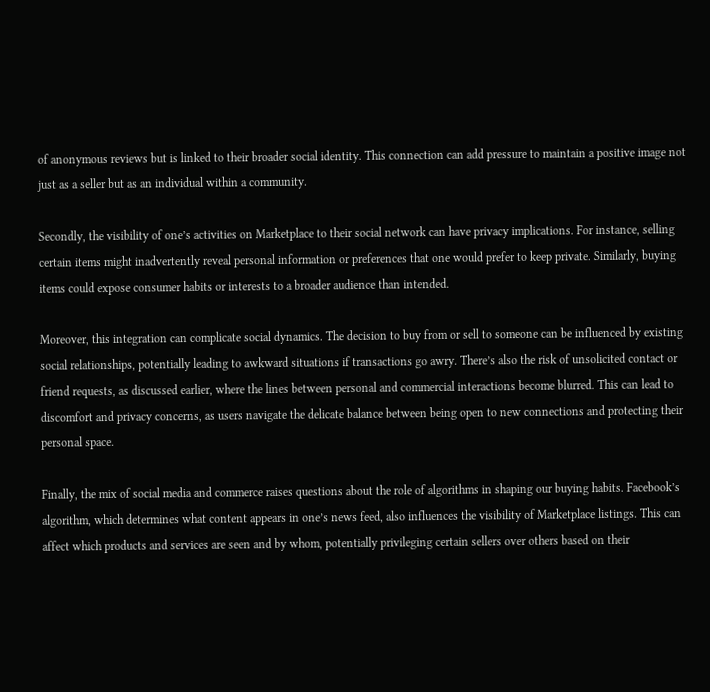of anonymous reviews but is linked to their broader social identity. This connection can add pressure to maintain a positive image not just as a seller but as an individual within a community.

Secondly, the visibility of one’s activities on Marketplace to their social network can have privacy implications. For instance, selling certain items might inadvertently reveal personal information or preferences that one would prefer to keep private. Similarly, buying items could expose consumer habits or interests to a broader audience than intended.

Moreover, this integration can complicate social dynamics. The decision to buy from or sell to someone can be influenced by existing social relationships, potentially leading to awkward situations if transactions go awry. There’s also the risk of unsolicited contact or friend requests, as discussed earlier, where the lines between personal and commercial interactions become blurred. This can lead to discomfort and privacy concerns, as users navigate the delicate balance between being open to new connections and protecting their personal space.

Finally, the mix of social media and commerce raises questions about the role of algorithms in shaping our buying habits. Facebook’s algorithm, which determines what content appears in one’s news feed, also influences the visibility of Marketplace listings. This can affect which products and services are seen and by whom, potentially privileging certain sellers over others based on their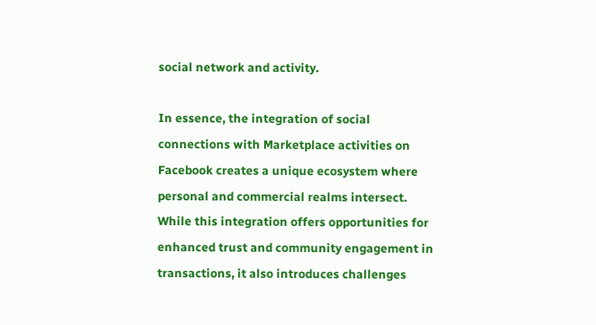social network and activity.

In essence, the integration of social connections with Marketplace activities on Facebook creates a unique ecosystem where personal and commercial realms intersect. While this integration offers opportunities for enhanced trust and community engagement in transactions, it also introduces challenges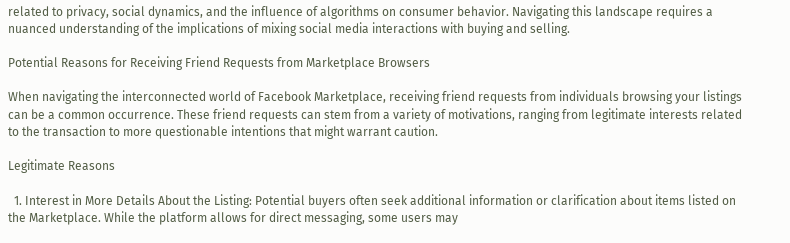related to privacy, social dynamics, and the influence of algorithms on consumer behavior. Navigating this landscape requires a nuanced understanding of the implications of mixing social media interactions with buying and selling.

Potential Reasons for Receiving Friend Requests from Marketplace Browsers

When navigating the interconnected world of Facebook Marketplace, receiving friend requests from individuals browsing your listings can be a common occurrence. These friend requests can stem from a variety of motivations, ranging from legitimate interests related to the transaction to more questionable intentions that might warrant caution.

Legitimate Reasons

  1. Interest in More Details About the Listing: Potential buyers often seek additional information or clarification about items listed on the Marketplace. While the platform allows for direct messaging, some users may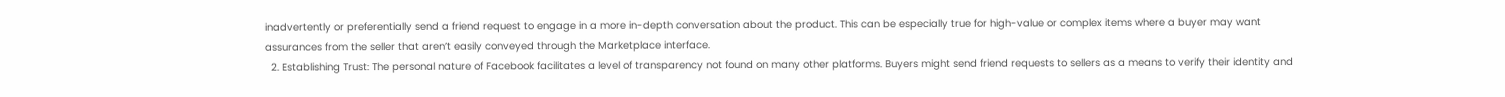inadvertently or preferentially send a friend request to engage in a more in-depth conversation about the product. This can be especially true for high-value or complex items where a buyer may want assurances from the seller that aren’t easily conveyed through the Marketplace interface.
  2. Establishing Trust: The personal nature of Facebook facilitates a level of transparency not found on many other platforms. Buyers might send friend requests to sellers as a means to verify their identity and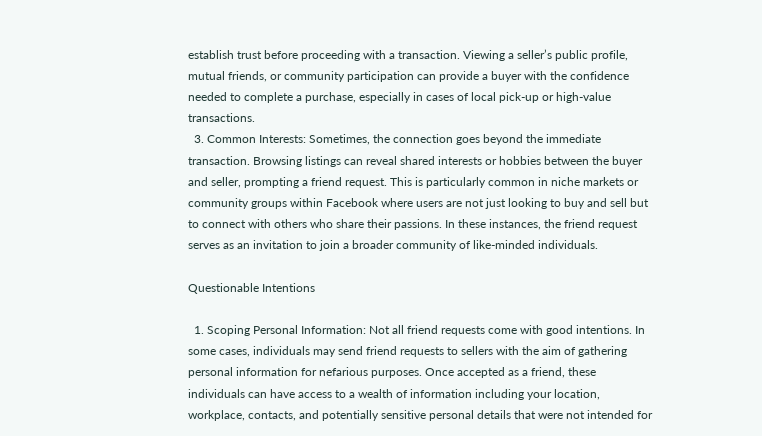establish trust before proceeding with a transaction. Viewing a seller’s public profile, mutual friends, or community participation can provide a buyer with the confidence needed to complete a purchase, especially in cases of local pick-up or high-value transactions.
  3. Common Interests: Sometimes, the connection goes beyond the immediate transaction. Browsing listings can reveal shared interests or hobbies between the buyer and seller, prompting a friend request. This is particularly common in niche markets or community groups within Facebook where users are not just looking to buy and sell but to connect with others who share their passions. In these instances, the friend request serves as an invitation to join a broader community of like-minded individuals.

Questionable Intentions

  1. Scoping Personal Information: Not all friend requests come with good intentions. In some cases, individuals may send friend requests to sellers with the aim of gathering personal information for nefarious purposes. Once accepted as a friend, these individuals can have access to a wealth of information including your location, workplace, contacts, and potentially sensitive personal details that were not intended for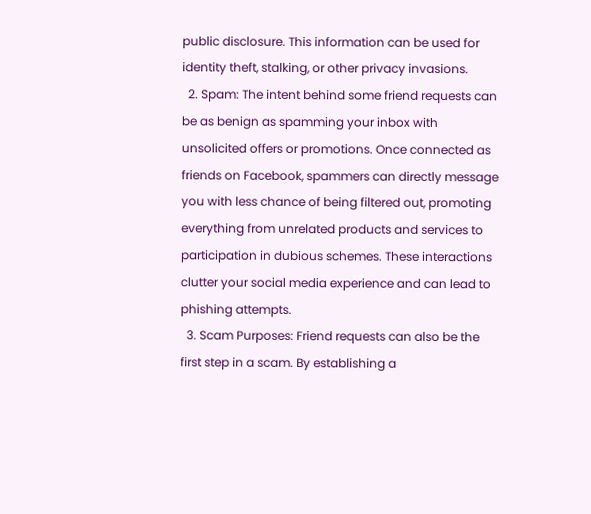public disclosure. This information can be used for identity theft, stalking, or other privacy invasions.
  2. Spam: The intent behind some friend requests can be as benign as spamming your inbox with unsolicited offers or promotions. Once connected as friends on Facebook, spammers can directly message you with less chance of being filtered out, promoting everything from unrelated products and services to participation in dubious schemes. These interactions clutter your social media experience and can lead to phishing attempts.
  3. Scam Purposes: Friend requests can also be the first step in a scam. By establishing a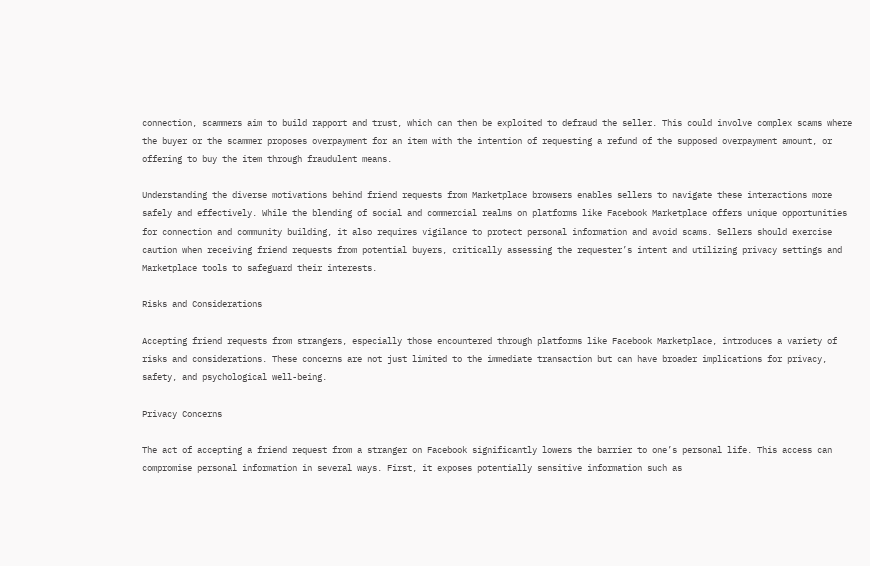connection, scammers aim to build rapport and trust, which can then be exploited to defraud the seller. This could involve complex scams where the buyer or the scammer proposes overpayment for an item with the intention of requesting a refund of the supposed overpayment amount, or offering to buy the item through fraudulent means.

Understanding the diverse motivations behind friend requests from Marketplace browsers enables sellers to navigate these interactions more safely and effectively. While the blending of social and commercial realms on platforms like Facebook Marketplace offers unique opportunities for connection and community building, it also requires vigilance to protect personal information and avoid scams. Sellers should exercise caution when receiving friend requests from potential buyers, critically assessing the requester’s intent and utilizing privacy settings and Marketplace tools to safeguard their interests.

Risks and Considerations

Accepting friend requests from strangers, especially those encountered through platforms like Facebook Marketplace, introduces a variety of risks and considerations. These concerns are not just limited to the immediate transaction but can have broader implications for privacy, safety, and psychological well-being.

Privacy Concerns

The act of accepting a friend request from a stranger on Facebook significantly lowers the barrier to one’s personal life. This access can compromise personal information in several ways. First, it exposes potentially sensitive information such as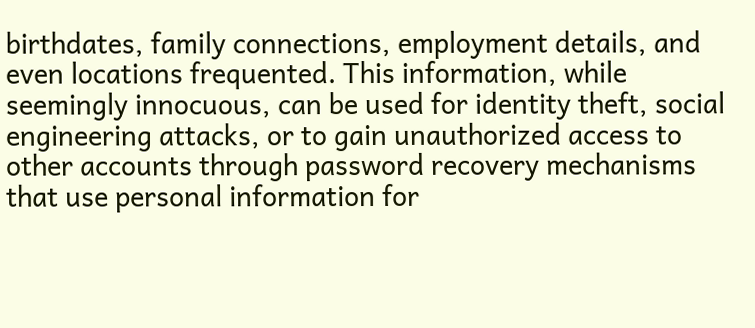birthdates, family connections, employment details, and even locations frequented. This information, while seemingly innocuous, can be used for identity theft, social engineering attacks, or to gain unauthorized access to other accounts through password recovery mechanisms that use personal information for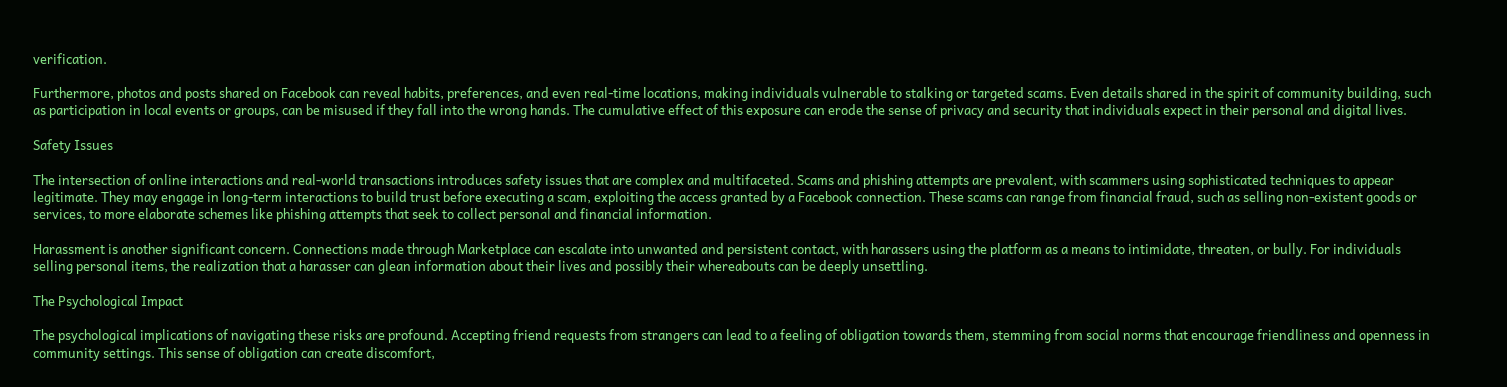verification.

Furthermore, photos and posts shared on Facebook can reveal habits, preferences, and even real-time locations, making individuals vulnerable to stalking or targeted scams. Even details shared in the spirit of community building, such as participation in local events or groups, can be misused if they fall into the wrong hands. The cumulative effect of this exposure can erode the sense of privacy and security that individuals expect in their personal and digital lives.

Safety Issues

The intersection of online interactions and real-world transactions introduces safety issues that are complex and multifaceted. Scams and phishing attempts are prevalent, with scammers using sophisticated techniques to appear legitimate. They may engage in long-term interactions to build trust before executing a scam, exploiting the access granted by a Facebook connection. These scams can range from financial fraud, such as selling non-existent goods or services, to more elaborate schemes like phishing attempts that seek to collect personal and financial information.

Harassment is another significant concern. Connections made through Marketplace can escalate into unwanted and persistent contact, with harassers using the platform as a means to intimidate, threaten, or bully. For individuals selling personal items, the realization that a harasser can glean information about their lives and possibly their whereabouts can be deeply unsettling.

The Psychological Impact

The psychological implications of navigating these risks are profound. Accepting friend requests from strangers can lead to a feeling of obligation towards them, stemming from social norms that encourage friendliness and openness in community settings. This sense of obligation can create discomfort,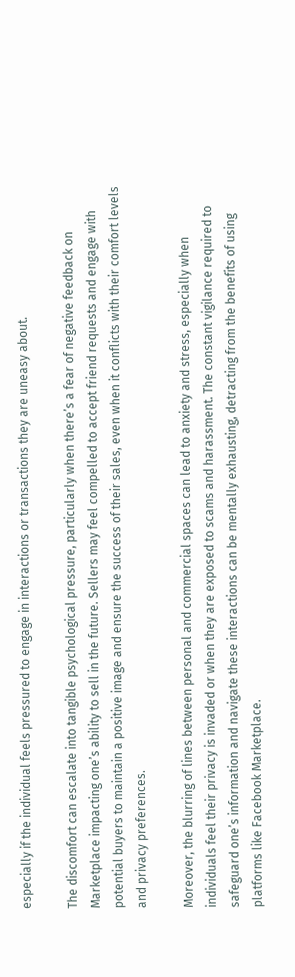especially if the individual feels pressured to engage in interactions or transactions they are uneasy about.

The discomfort can escalate into tangible psychological pressure, particularly when there’s a fear of negative feedback on Marketplace impacting one’s ability to sell in the future. Sellers may feel compelled to accept friend requests and engage with potential buyers to maintain a positive image and ensure the success of their sales, even when it conflicts with their comfort levels and privacy preferences.

Moreover, the blurring of lines between personal and commercial spaces can lead to anxiety and stress, especially when individuals feel their privacy is invaded or when they are exposed to scams and harassment. The constant vigilance required to safeguard one’s information and navigate these interactions can be mentally exhausting, detracting from the benefits of using platforms like Facebook Marketplace.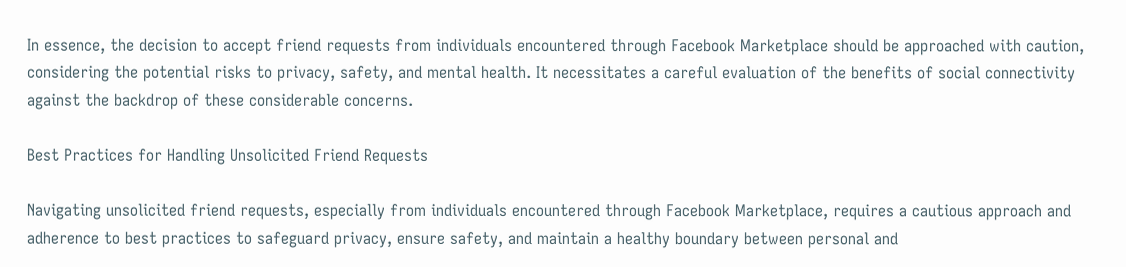In essence, the decision to accept friend requests from individuals encountered through Facebook Marketplace should be approached with caution, considering the potential risks to privacy, safety, and mental health. It necessitates a careful evaluation of the benefits of social connectivity against the backdrop of these considerable concerns.

Best Practices for Handling Unsolicited Friend Requests

Navigating unsolicited friend requests, especially from individuals encountered through Facebook Marketplace, requires a cautious approach and adherence to best practices to safeguard privacy, ensure safety, and maintain a healthy boundary between personal and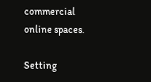commercial online spaces.

Setting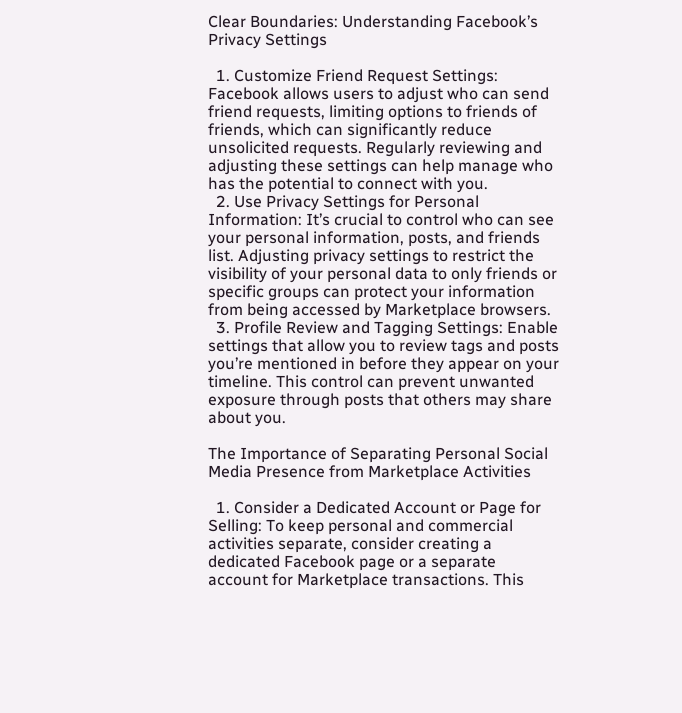Clear Boundaries: Understanding Facebook’s Privacy Settings

  1. Customize Friend Request Settings: Facebook allows users to adjust who can send friend requests, limiting options to friends of friends, which can significantly reduce unsolicited requests. Regularly reviewing and adjusting these settings can help manage who has the potential to connect with you.
  2. Use Privacy Settings for Personal Information: It’s crucial to control who can see your personal information, posts, and friends list. Adjusting privacy settings to restrict the visibility of your personal data to only friends or specific groups can protect your information from being accessed by Marketplace browsers.
  3. Profile Review and Tagging Settings: Enable settings that allow you to review tags and posts you’re mentioned in before they appear on your timeline. This control can prevent unwanted exposure through posts that others may share about you.

The Importance of Separating Personal Social Media Presence from Marketplace Activities

  1. Consider a Dedicated Account or Page for Selling: To keep personal and commercial activities separate, consider creating a dedicated Facebook page or a separate account for Marketplace transactions. This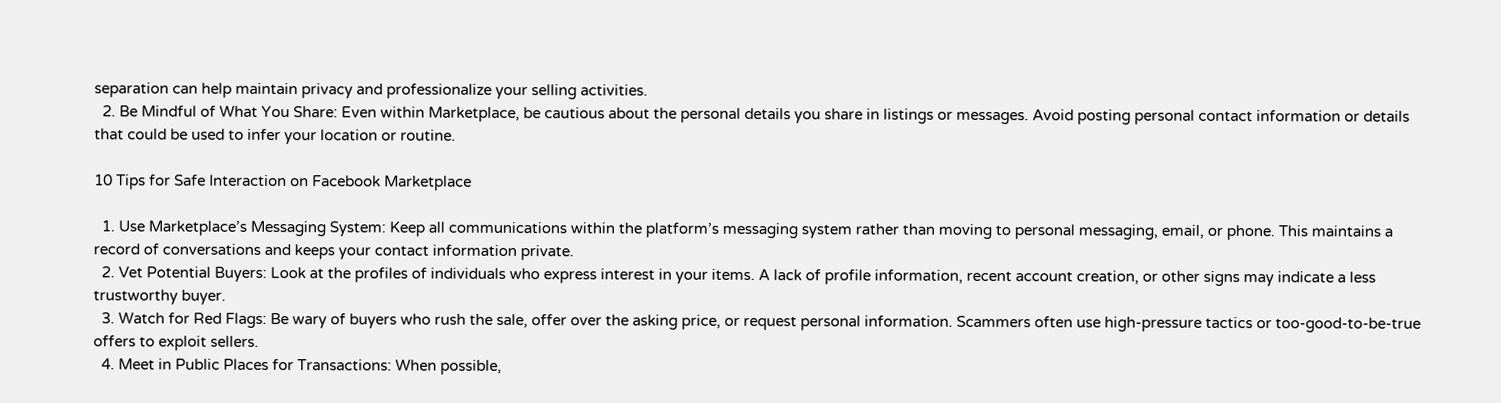separation can help maintain privacy and professionalize your selling activities.
  2. Be Mindful of What You Share: Even within Marketplace, be cautious about the personal details you share in listings or messages. Avoid posting personal contact information or details that could be used to infer your location or routine.

10 Tips for Safe Interaction on Facebook Marketplace

  1. Use Marketplace’s Messaging System: Keep all communications within the platform’s messaging system rather than moving to personal messaging, email, or phone. This maintains a record of conversations and keeps your contact information private.
  2. Vet Potential Buyers: Look at the profiles of individuals who express interest in your items. A lack of profile information, recent account creation, or other signs may indicate a less trustworthy buyer.
  3. Watch for Red Flags: Be wary of buyers who rush the sale, offer over the asking price, or request personal information. Scammers often use high-pressure tactics or too-good-to-be-true offers to exploit sellers.
  4. Meet in Public Places for Transactions: When possible,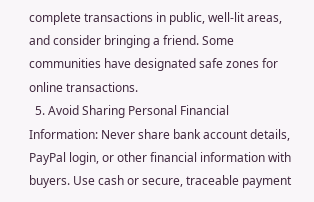complete transactions in public, well-lit areas, and consider bringing a friend. Some communities have designated safe zones for online transactions.
  5. Avoid Sharing Personal Financial Information: Never share bank account details, PayPal login, or other financial information with buyers. Use cash or secure, traceable payment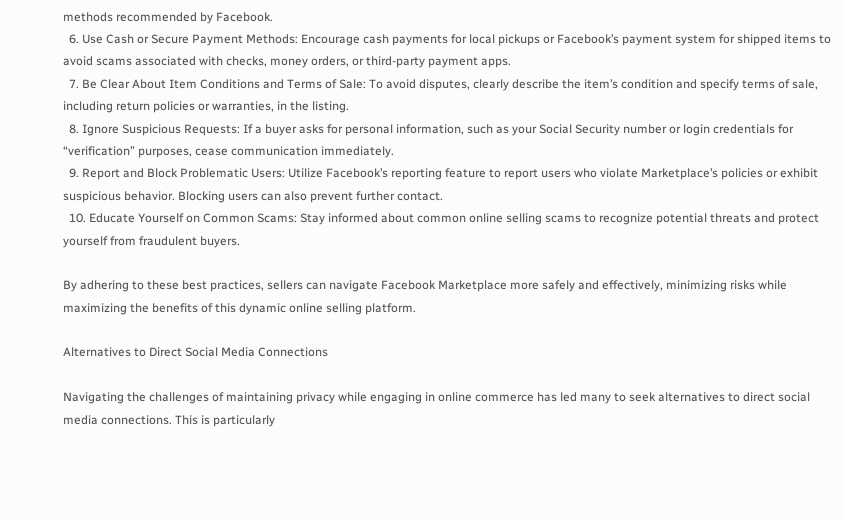methods recommended by Facebook.
  6. Use Cash or Secure Payment Methods: Encourage cash payments for local pickups or Facebook’s payment system for shipped items to avoid scams associated with checks, money orders, or third-party payment apps.
  7. Be Clear About Item Conditions and Terms of Sale: To avoid disputes, clearly describe the item’s condition and specify terms of sale, including return policies or warranties, in the listing.
  8. Ignore Suspicious Requests: If a buyer asks for personal information, such as your Social Security number or login credentials for “verification” purposes, cease communication immediately.
  9. Report and Block Problematic Users: Utilize Facebook’s reporting feature to report users who violate Marketplace’s policies or exhibit suspicious behavior. Blocking users can also prevent further contact.
  10. Educate Yourself on Common Scams: Stay informed about common online selling scams to recognize potential threats and protect yourself from fraudulent buyers.

By adhering to these best practices, sellers can navigate Facebook Marketplace more safely and effectively, minimizing risks while maximizing the benefits of this dynamic online selling platform.

Alternatives to Direct Social Media Connections

Navigating the challenges of maintaining privacy while engaging in online commerce has led many to seek alternatives to direct social media connections. This is particularly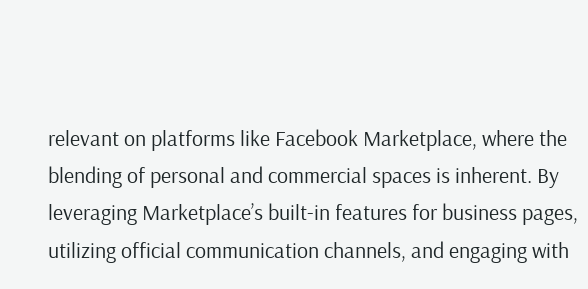relevant on platforms like Facebook Marketplace, where the blending of personal and commercial spaces is inherent. By leveraging Marketplace’s built-in features for business pages, utilizing official communication channels, and engaging with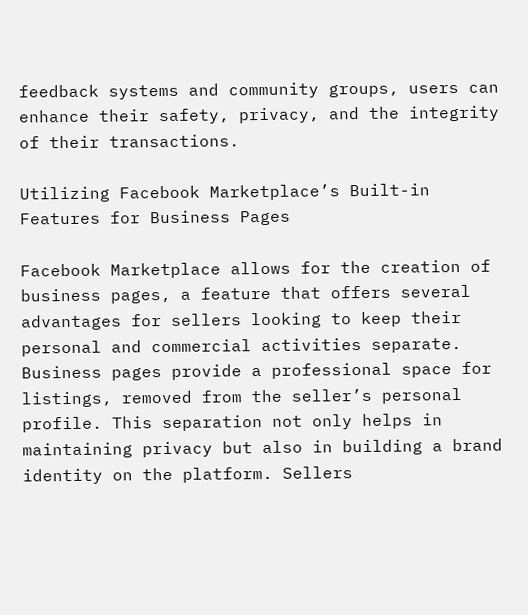feedback systems and community groups, users can enhance their safety, privacy, and the integrity of their transactions.

Utilizing Facebook Marketplace’s Built-in Features for Business Pages

Facebook Marketplace allows for the creation of business pages, a feature that offers several advantages for sellers looking to keep their personal and commercial activities separate. Business pages provide a professional space for listings, removed from the seller’s personal profile. This separation not only helps in maintaining privacy but also in building a brand identity on the platform. Sellers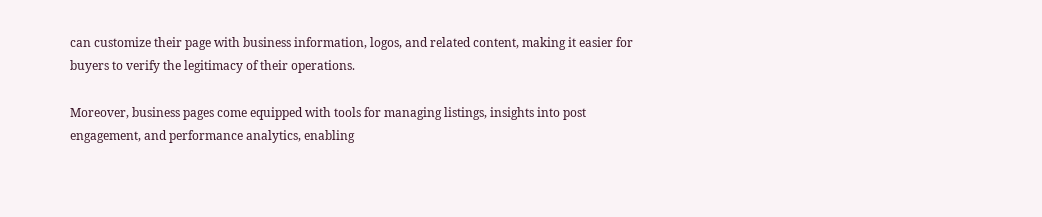can customize their page with business information, logos, and related content, making it easier for buyers to verify the legitimacy of their operations.

Moreover, business pages come equipped with tools for managing listings, insights into post engagement, and performance analytics, enabling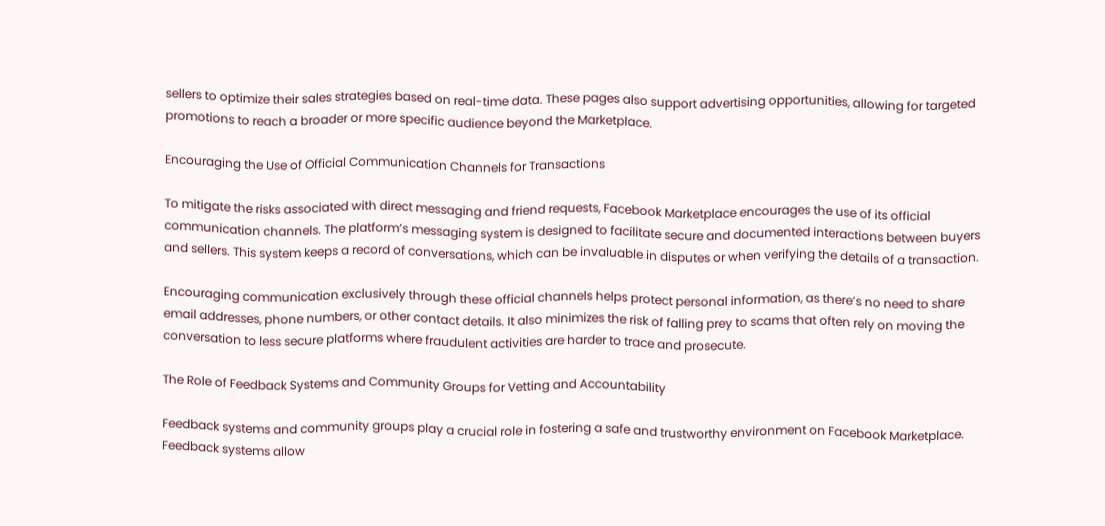sellers to optimize their sales strategies based on real-time data. These pages also support advertising opportunities, allowing for targeted promotions to reach a broader or more specific audience beyond the Marketplace.

Encouraging the Use of Official Communication Channels for Transactions

To mitigate the risks associated with direct messaging and friend requests, Facebook Marketplace encourages the use of its official communication channels. The platform’s messaging system is designed to facilitate secure and documented interactions between buyers and sellers. This system keeps a record of conversations, which can be invaluable in disputes or when verifying the details of a transaction.

Encouraging communication exclusively through these official channels helps protect personal information, as there’s no need to share email addresses, phone numbers, or other contact details. It also minimizes the risk of falling prey to scams that often rely on moving the conversation to less secure platforms where fraudulent activities are harder to trace and prosecute.

The Role of Feedback Systems and Community Groups for Vetting and Accountability

Feedback systems and community groups play a crucial role in fostering a safe and trustworthy environment on Facebook Marketplace. Feedback systems allow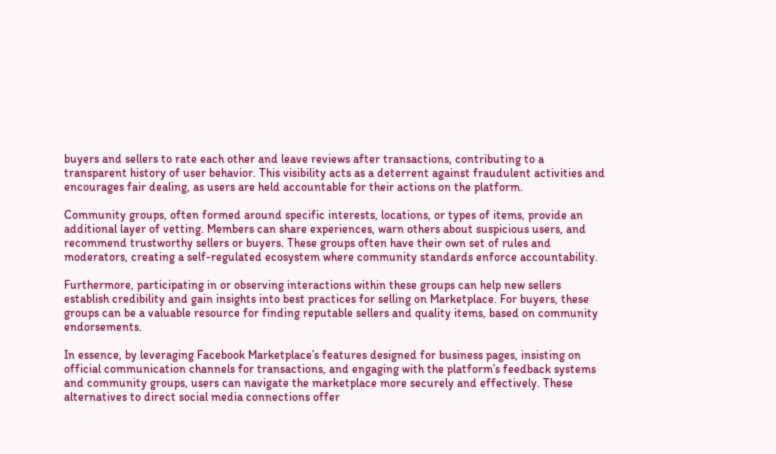buyers and sellers to rate each other and leave reviews after transactions, contributing to a transparent history of user behavior. This visibility acts as a deterrent against fraudulent activities and encourages fair dealing, as users are held accountable for their actions on the platform.

Community groups, often formed around specific interests, locations, or types of items, provide an additional layer of vetting. Members can share experiences, warn others about suspicious users, and recommend trustworthy sellers or buyers. These groups often have their own set of rules and moderators, creating a self-regulated ecosystem where community standards enforce accountability.

Furthermore, participating in or observing interactions within these groups can help new sellers establish credibility and gain insights into best practices for selling on Marketplace. For buyers, these groups can be a valuable resource for finding reputable sellers and quality items, based on community endorsements.

In essence, by leveraging Facebook Marketplace’s features designed for business pages, insisting on official communication channels for transactions, and engaging with the platform’s feedback systems and community groups, users can navigate the marketplace more securely and effectively. These alternatives to direct social media connections offer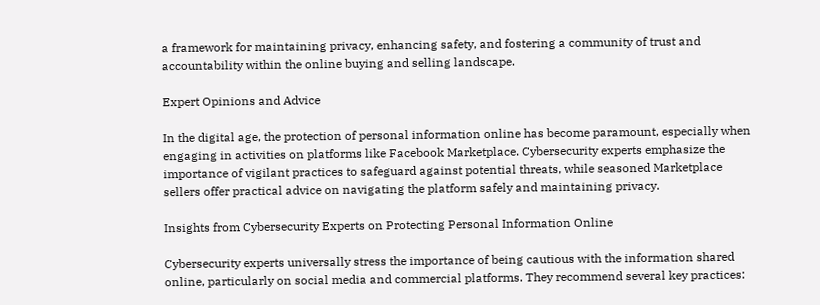a framework for maintaining privacy, enhancing safety, and fostering a community of trust and accountability within the online buying and selling landscape.

Expert Opinions and Advice

In the digital age, the protection of personal information online has become paramount, especially when engaging in activities on platforms like Facebook Marketplace. Cybersecurity experts emphasize the importance of vigilant practices to safeguard against potential threats, while seasoned Marketplace sellers offer practical advice on navigating the platform safely and maintaining privacy.

Insights from Cybersecurity Experts on Protecting Personal Information Online

Cybersecurity experts universally stress the importance of being cautious with the information shared online, particularly on social media and commercial platforms. They recommend several key practices: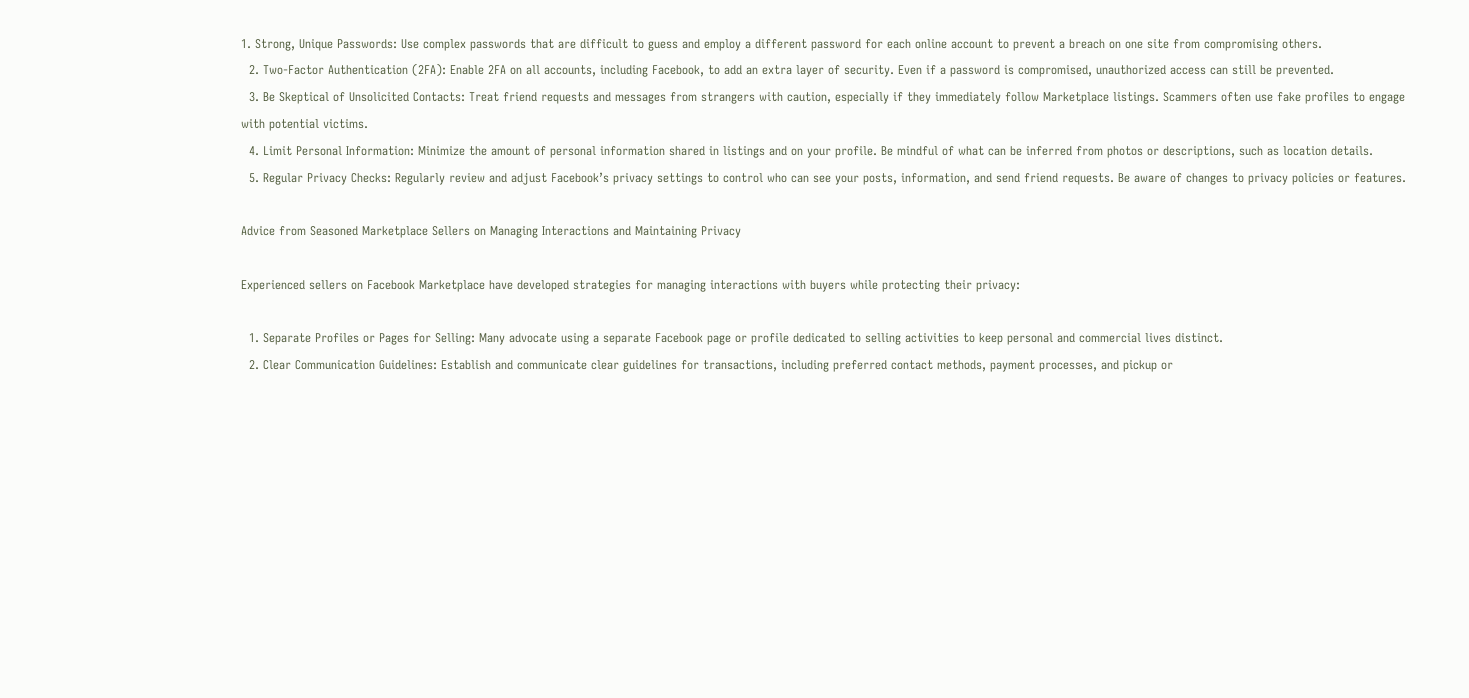1. Strong, Unique Passwords: Use complex passwords that are difficult to guess and employ a different password for each online account to prevent a breach on one site from compromising others.
  2. Two-Factor Authentication (2FA): Enable 2FA on all accounts, including Facebook, to add an extra layer of security. Even if a password is compromised, unauthorized access can still be prevented.
  3. Be Skeptical of Unsolicited Contacts: Treat friend requests and messages from strangers with caution, especially if they immediately follow Marketplace listings. Scammers often use fake profiles to engage with potential victims.
  4. Limit Personal Information: Minimize the amount of personal information shared in listings and on your profile. Be mindful of what can be inferred from photos or descriptions, such as location details.
  5. Regular Privacy Checks: Regularly review and adjust Facebook’s privacy settings to control who can see your posts, information, and send friend requests. Be aware of changes to privacy policies or features.

Advice from Seasoned Marketplace Sellers on Managing Interactions and Maintaining Privacy

Experienced sellers on Facebook Marketplace have developed strategies for managing interactions with buyers while protecting their privacy:

  1. Separate Profiles or Pages for Selling: Many advocate using a separate Facebook page or profile dedicated to selling activities to keep personal and commercial lives distinct.
  2. Clear Communication Guidelines: Establish and communicate clear guidelines for transactions, including preferred contact methods, payment processes, and pickup or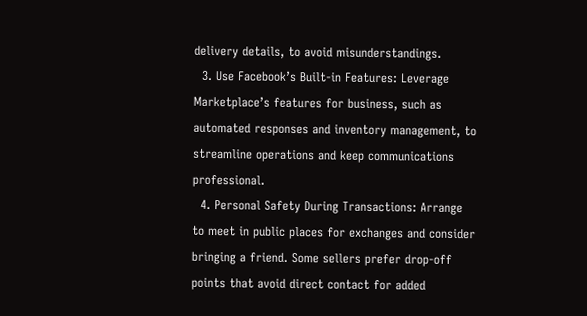delivery details, to avoid misunderstandings.
  3. Use Facebook’s Built-in Features: Leverage Marketplace’s features for business, such as automated responses and inventory management, to streamline operations and keep communications professional.
  4. Personal Safety During Transactions: Arrange to meet in public places for exchanges and consider bringing a friend. Some sellers prefer drop-off points that avoid direct contact for added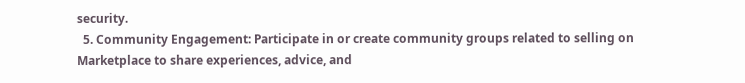security.
  5. Community Engagement: Participate in or create community groups related to selling on Marketplace to share experiences, advice, and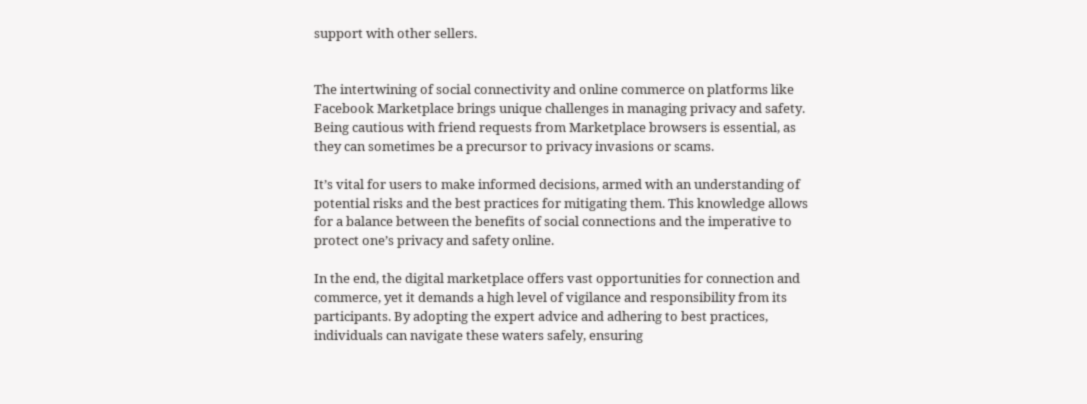support with other sellers.


The intertwining of social connectivity and online commerce on platforms like Facebook Marketplace brings unique challenges in managing privacy and safety. Being cautious with friend requests from Marketplace browsers is essential, as they can sometimes be a precursor to privacy invasions or scams.

It’s vital for users to make informed decisions, armed with an understanding of potential risks and the best practices for mitigating them. This knowledge allows for a balance between the benefits of social connections and the imperative to protect one’s privacy and safety online.

In the end, the digital marketplace offers vast opportunities for connection and commerce, yet it demands a high level of vigilance and responsibility from its participants. By adopting the expert advice and adhering to best practices, individuals can navigate these waters safely, ensuring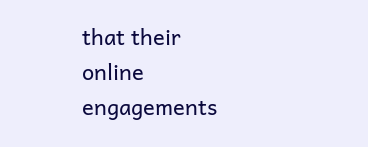that their online engagements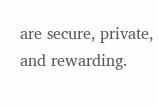are secure, private, and rewarding.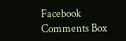Facebook Comments Box